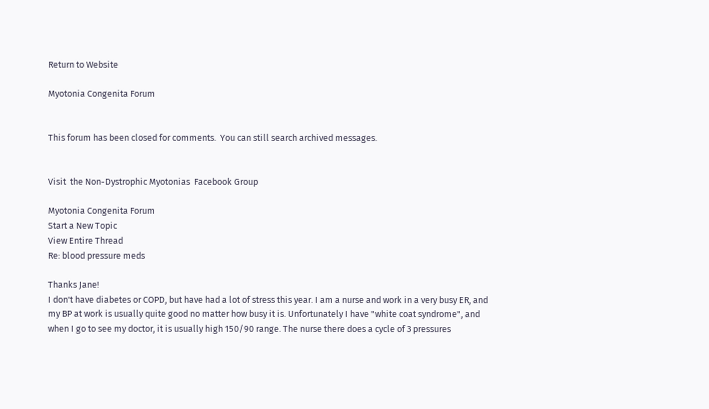Return to Website

Myotonia Congenita Forum


This forum has been closed for comments.  You can still search archived messages.


Visit  the Non-Dystrophic Myotonias  Facebook Group

Myotonia Congenita Forum
Start a New Topic
View Entire Thread
Re: blood pressure meds

Thanks Jane!
I don't have diabetes or COPD, but have had a lot of stress this year. I am a nurse and work in a very busy ER, and my BP at work is usually quite good no matter how busy it is. Unfortunately I have "white coat syndrome", and when I go to see my doctor, it is usually high 150/90 range. The nurse there does a cycle of 3 pressures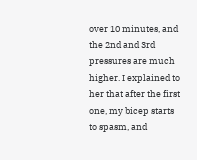over 10 minutes, and the 2nd and 3rd pressures are much higher. I explained to her that after the first one, my bicep starts to spasm, and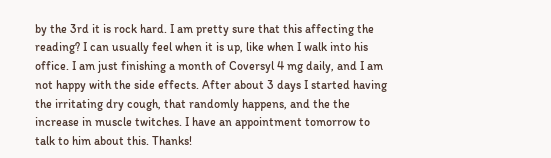by the 3rd it is rock hard. I am pretty sure that this affecting the reading? I can usually feel when it is up, like when I walk into his office. I am just finishing a month of Coversyl 4 mg daily, and I am not happy with the side effects. After about 3 days I started having the irritating dry cough, that randomly happens, and the the increase in muscle twitches. I have an appointment tomorrow to talk to him about this. Thanks!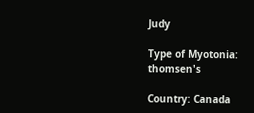Judy

Type of Myotonia: thomsen's

Country: Canada